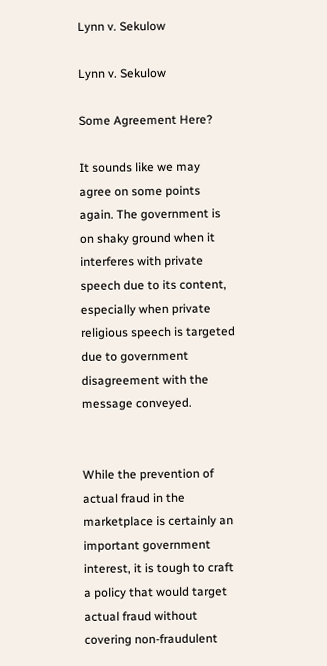Lynn v. Sekulow

Lynn v. Sekulow

Some Agreement Here?

It sounds like we may agree on some points again. The government is on shaky ground when it interferes with private speech due to its content, especially when private religious speech is targeted due to government disagreement with the message conveyed.


While the prevention of actual fraud in the marketplace is certainly an important government interest, it is tough to craft a policy that would target actual fraud without covering non-fraudulent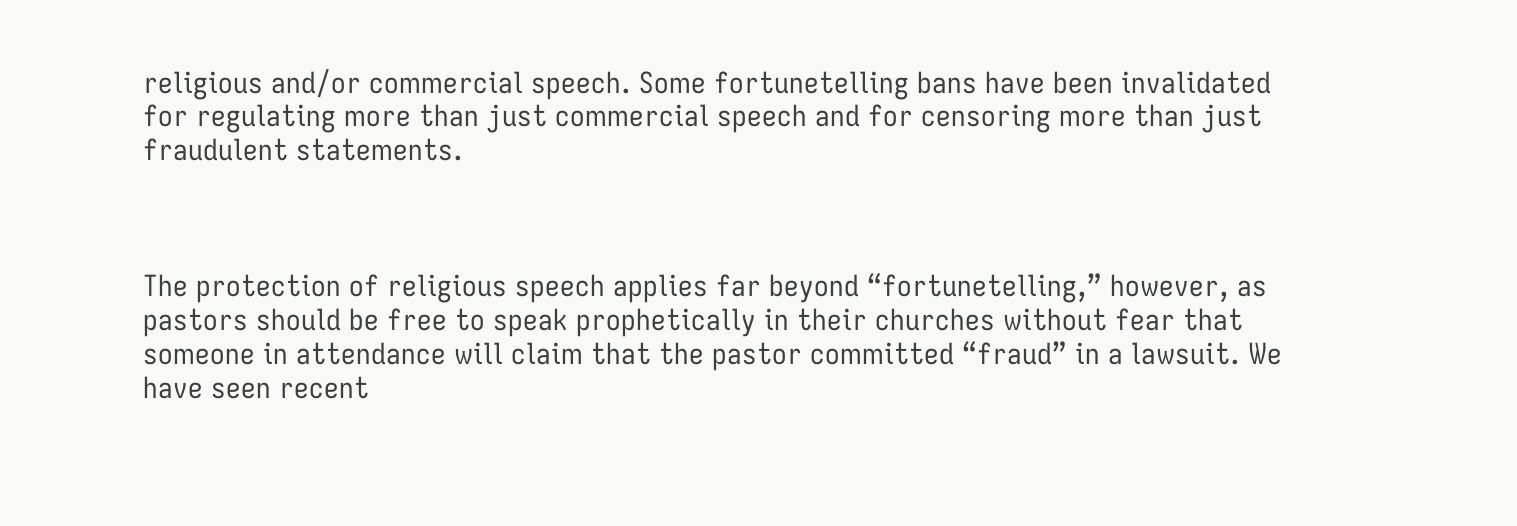religious and/or commercial speech. Some fortunetelling bans have been invalidated for regulating more than just commercial speech and for censoring more than just fraudulent statements.



The protection of religious speech applies far beyond “fortunetelling,” however, as pastors should be free to speak prophetically in their churches without fear that someone in attendance will claim that the pastor committed “fraud” in a lawsuit. We have seen recent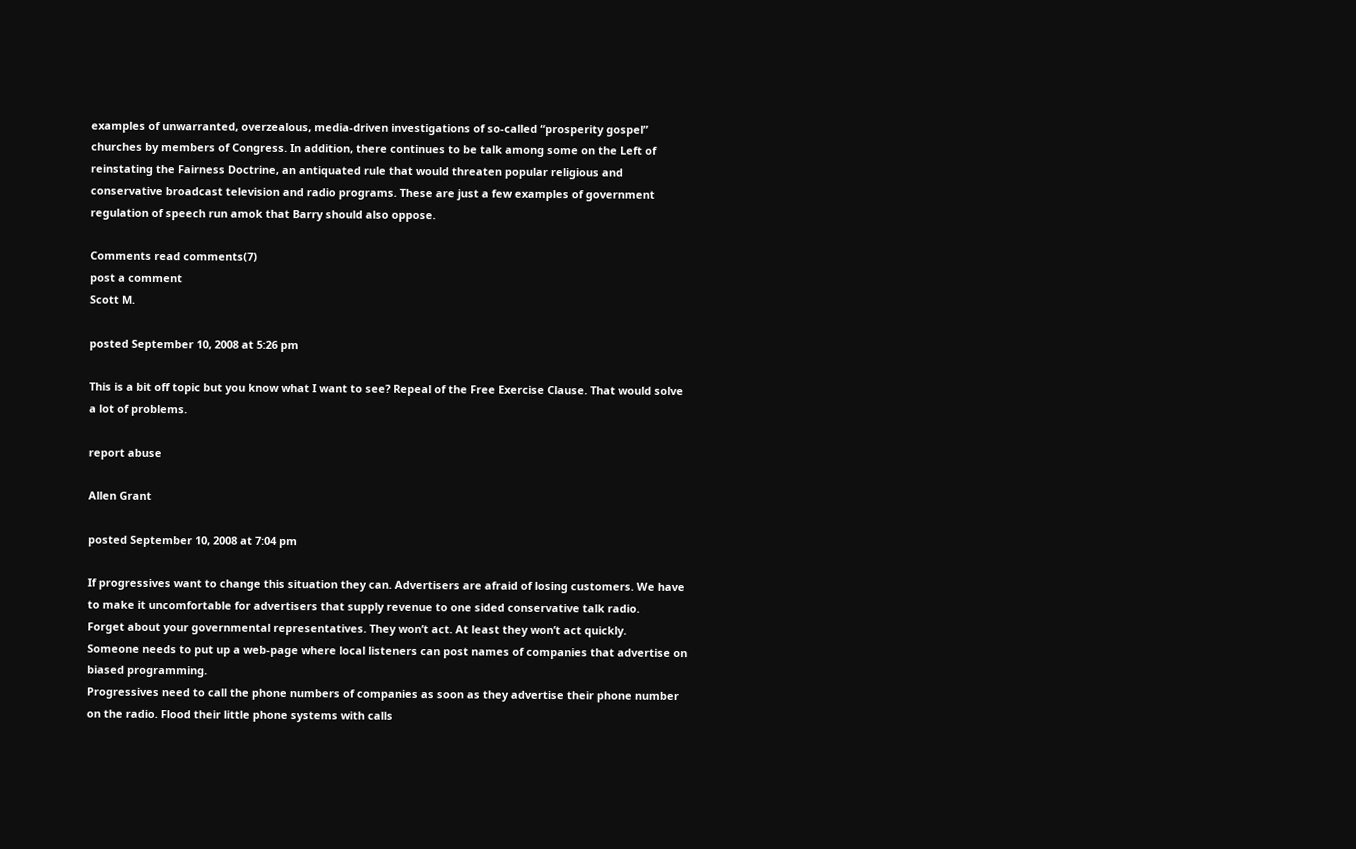examples of unwarranted, overzealous, media-driven investigations of so-called “prosperity gospel” churches by members of Congress. In addition, there continues to be talk among some on the Left of reinstating the Fairness Doctrine, an antiquated rule that would threaten popular religious and conservative broadcast television and radio programs. These are just a few examples of government regulation of speech run amok that Barry should also oppose.

Comments read comments(7)
post a comment
Scott M.

posted September 10, 2008 at 5:26 pm

This is a bit off topic but you know what I want to see? Repeal of the Free Exercise Clause. That would solve a lot of problems.

report abuse

Allen Grant

posted September 10, 2008 at 7:04 pm

If progressives want to change this situation they can. Advertisers are afraid of losing customers. We have to make it uncomfortable for advertisers that supply revenue to one sided conservative talk radio.
Forget about your governmental representatives. They won’t act. At least they won’t act quickly.
Someone needs to put up a web-page where local listeners can post names of companies that advertise on biased programming.
Progressives need to call the phone numbers of companies as soon as they advertise their phone number on the radio. Flood their little phone systems with calls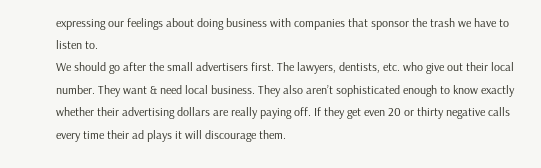expressing our feelings about doing business with companies that sponsor the trash we have to listen to.
We should go after the small advertisers first. The lawyers, dentists, etc. who give out their local number. They want & need local business. They also aren’t sophisticated enough to know exactly whether their advertising dollars are really paying off. If they get even 20 or thirty negative calls every time their ad plays it will discourage them.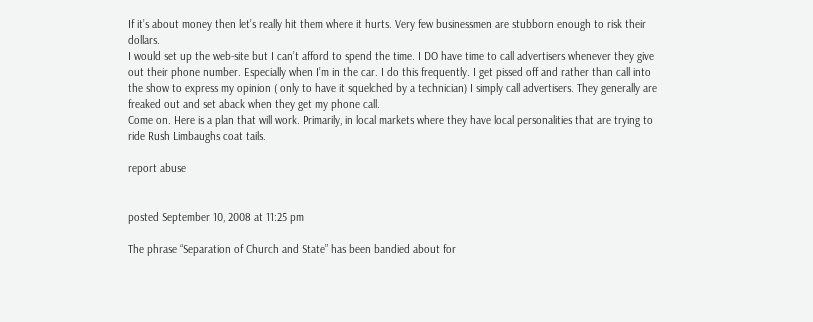If it’s about money then let’s really hit them where it hurts. Very few businessmen are stubborn enough to risk their dollars.
I would set up the web-site but I can’t afford to spend the time. I DO have time to call advertisers whenever they give out their phone number. Especially when I’m in the car. I do this frequently. I get pissed off and rather than call into the show to express my opinion ( only to have it squelched by a technician) I simply call advertisers. They generally are freaked out and set aback when they get my phone call.
Come on. Here is a plan that will work. Primarily, in local markets where they have local personalities that are trying to ride Rush Limbaughs coat tails.

report abuse


posted September 10, 2008 at 11:25 pm

The phrase “Separation of Church and State” has been bandied about for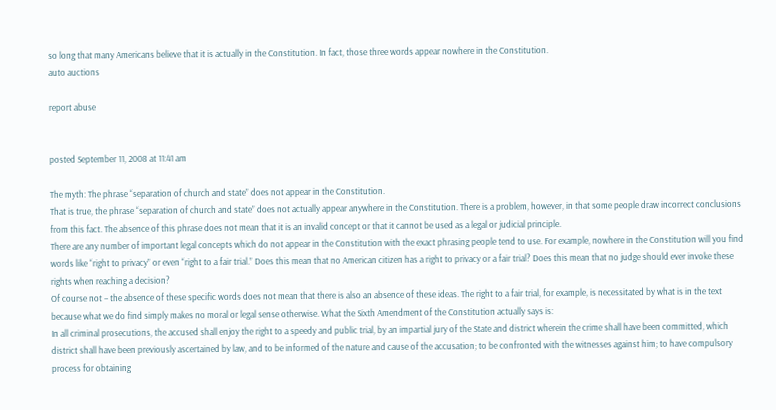so long that many Americans believe that it is actually in the Constitution. In fact, those three words appear nowhere in the Constitution.
auto auctions

report abuse


posted September 11, 2008 at 11:41 am

The myth: The phrase “separation of church and state” does not appear in the Constitution.
That is true, the phrase “separation of church and state” does not actually appear anywhere in the Constitution. There is a problem, however, in that some people draw incorrect conclusions from this fact. The absence of this phrase does not mean that it is an invalid concept or that it cannot be used as a legal or judicial principle.
There are any number of important legal concepts which do not appear in the Constitution with the exact phrasing people tend to use. For example, nowhere in the Constitution will you find words like “right to privacy” or even “right to a fair trial.” Does this mean that no American citizen has a right to privacy or a fair trial? Does this mean that no judge should ever invoke these rights when reaching a decision?
Of course not – the absence of these specific words does not mean that there is also an absence of these ideas. The right to a fair trial, for example, is necessitated by what is in the text because what we do find simply makes no moral or legal sense otherwise. What the Sixth Amendment of the Constitution actually says is:
In all criminal prosecutions, the accused shall enjoy the right to a speedy and public trial, by an impartial jury of the State and district wherein the crime shall have been committed, which district shall have been previously ascertained by law, and to be informed of the nature and cause of the accusation; to be confronted with the witnesses against him; to have compulsory process for obtaining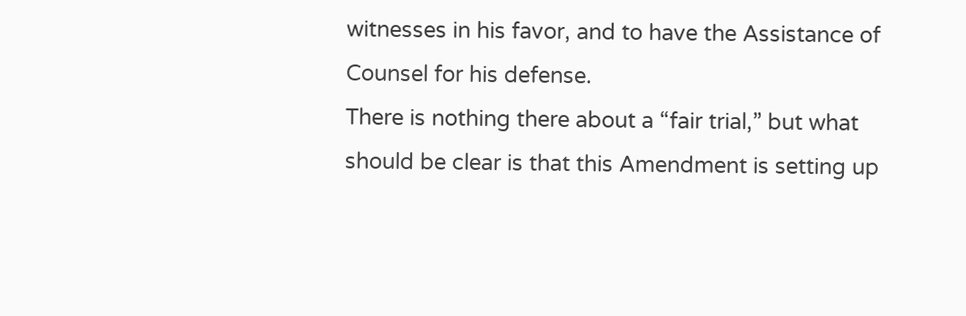witnesses in his favor, and to have the Assistance of Counsel for his defense.
There is nothing there about a “fair trial,” but what should be clear is that this Amendment is setting up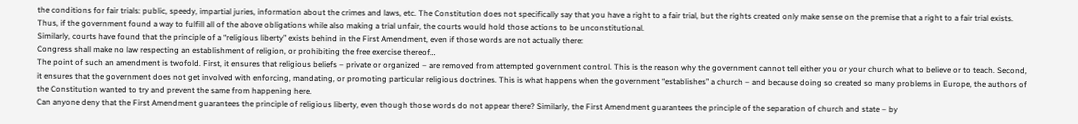the conditions for fair trials: public, speedy, impartial juries, information about the crimes and laws, etc. The Constitution does not specifically say that you have a right to a fair trial, but the rights created only make sense on the premise that a right to a fair trial exists. Thus, if the government found a way to fulfill all of the above obligations while also making a trial unfair, the courts would hold those actions to be unconstitutional.
Similarly, courts have found that the principle of a “religious liberty” exists behind in the First Amendment, even if those words are not actually there:
Congress shall make no law respecting an establishment of religion, or prohibiting the free exercise thereof…
The point of such an amendment is twofold. First, it ensures that religious beliefs – private or organized – are removed from attempted government control. This is the reason why the government cannot tell either you or your church what to believe or to teach. Second, it ensures that the government does not get involved with enforcing, mandating, or promoting particular religious doctrines. This is what happens when the government “establishes” a church – and because doing so created so many problems in Europe, the authors of the Constitution wanted to try and prevent the same from happening here.
Can anyone deny that the First Amendment guarantees the principle of religious liberty, even though those words do not appear there? Similarly, the First Amendment guarantees the principle of the separation of church and state – by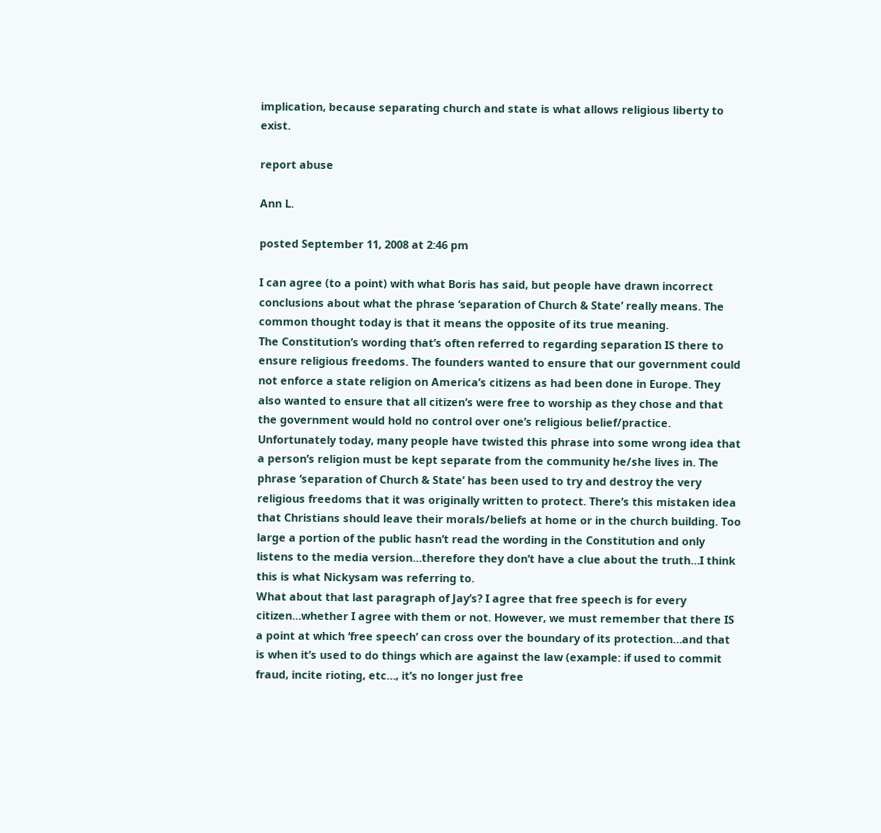implication, because separating church and state is what allows religious liberty to exist.

report abuse

Ann L.

posted September 11, 2008 at 2:46 pm

I can agree (to a point) with what Boris has said, but people have drawn incorrect conclusions about what the phrase ‘separation of Church & State’ really means. The common thought today is that it means the opposite of its true meaning.
The Constitution’s wording that’s often referred to regarding separation IS there to ensure religious freedoms. The founders wanted to ensure that our government could not enforce a state religion on America’s citizens as had been done in Europe. They also wanted to ensure that all citizen’s were free to worship as they chose and that the government would hold no control over one’s religious belief/practice.
Unfortunately today, many people have twisted this phrase into some wrong idea that a person’s religion must be kept separate from the community he/she lives in. The phrase ‘separation of Church & State’ has been used to try and destroy the very religious freedoms that it was originally written to protect. There’s this mistaken idea that Christians should leave their morals/beliefs at home or in the church building. Too large a portion of the public hasn’t read the wording in the Constitution and only listens to the media version…therefore they don’t have a clue about the truth…I think this is what Nickysam was referring to.
What about that last paragraph of Jay’s? I agree that free speech is for every citizen…whether I agree with them or not. However, we must remember that there IS a point at which ‘free speech’ can cross over the boundary of its protection…and that is when it’s used to do things which are against the law (example: if used to commit fraud, incite rioting, etc…, it’s no longer just free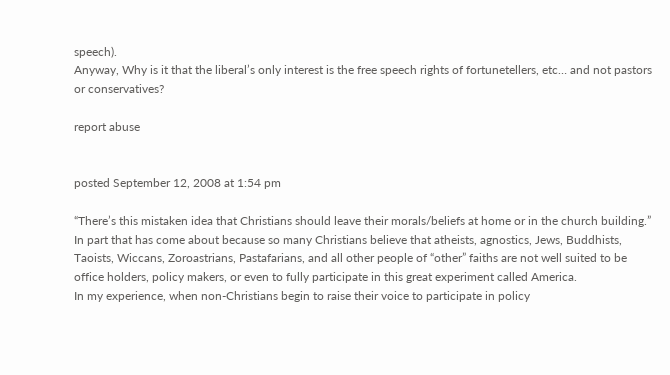speech).
Anyway, Why is it that the liberal’s only interest is the free speech rights of fortunetellers, etc… and not pastors or conservatives?

report abuse


posted September 12, 2008 at 1:54 pm

“There’s this mistaken idea that Christians should leave their morals/beliefs at home or in the church building.”
In part that has come about because so many Christians believe that atheists, agnostics, Jews, Buddhists, Taoists, Wiccans, Zoroastrians, Pastafarians, and all other people of “other” faiths are not well suited to be office holders, policy makers, or even to fully participate in this great experiment called America.
In my experience, when non-Christians begin to raise their voice to participate in policy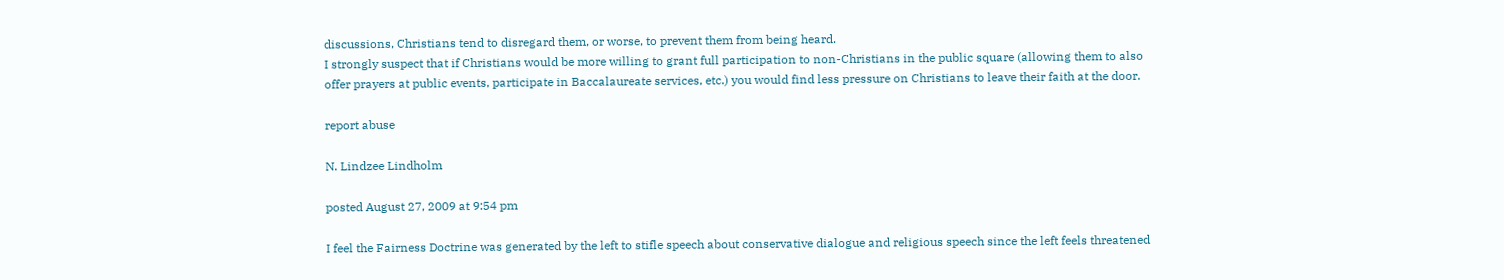discussions, Christians tend to disregard them, or worse, to prevent them from being heard.
I strongly suspect that if Christians would be more willing to grant full participation to non-Christians in the public square (allowing them to also offer prayers at public events, participate in Baccalaureate services, etc.) you would find less pressure on Christians to leave their faith at the door.

report abuse

N. Lindzee Lindholm

posted August 27, 2009 at 9:54 pm

I feel the Fairness Doctrine was generated by the left to stifle speech about conservative dialogue and religious speech since the left feels threatened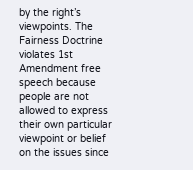by the right’s viewpoints. The Fairness Doctrine violates 1st Amendment free speech because people are not allowed to express their own particular viewpoint or belief on the issues since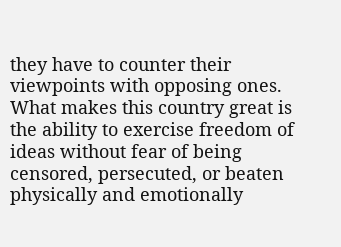they have to counter their viewpoints with opposing ones. What makes this country great is the ability to exercise freedom of ideas without fear of being censored, persecuted, or beaten physically and emotionally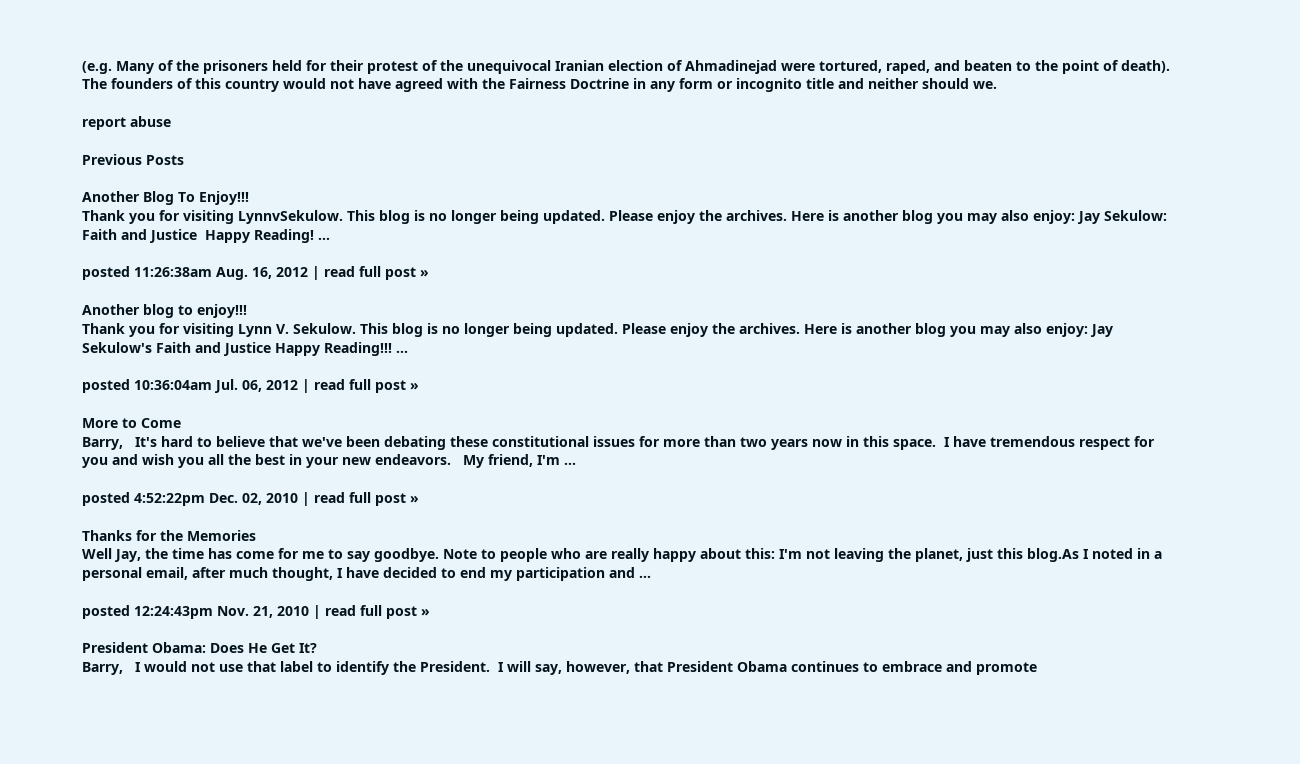(e.g. Many of the prisoners held for their protest of the unequivocal Iranian election of Ahmadinejad were tortured, raped, and beaten to the point of death). The founders of this country would not have agreed with the Fairness Doctrine in any form or incognito title and neither should we.

report abuse

Previous Posts

Another Blog To Enjoy!!!
Thank you for visiting LynnvSekulow. This blog is no longer being updated. Please enjoy the archives. Here is another blog you may also enjoy: Jay Sekulow: Faith and Justice  Happy Reading! ...

posted 11:26:38am Aug. 16, 2012 | read full post »

Another blog to enjoy!!!
Thank you for visiting Lynn V. Sekulow. This blog is no longer being updated. Please enjoy the archives. Here is another blog you may also enjoy: Jay Sekulow's Faith and Justice Happy Reading!!! ...

posted 10:36:04am Jul. 06, 2012 | read full post »

More to Come
Barry,   It's hard to believe that we've been debating these constitutional issues for more than two years now in this space.  I have tremendous respect for you and wish you all the best in your new endeavors.   My friend, I'm ...

posted 4:52:22pm Dec. 02, 2010 | read full post »

Thanks for the Memories
Well Jay, the time has come for me to say goodbye. Note to people who are really happy about this: I'm not leaving the planet, just this blog.As I noted in a personal email, after much thought, I have decided to end my participation and ...

posted 12:24:43pm Nov. 21, 2010 | read full post »

President Obama: Does He Get It?
Barry,   I would not use that label to identify the President.  I will say, however, that President Obama continues to embrace and promote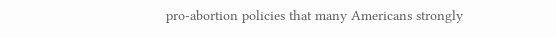pro-abortion policies that many Americans strongly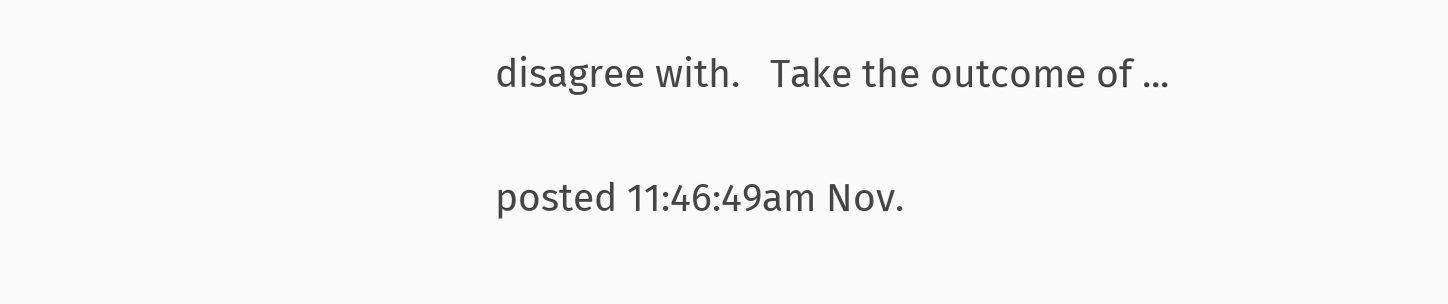disagree with.   Take the outcome of ...

posted 11:46:49am Nov.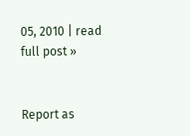05, 2010 | read full post »


Report as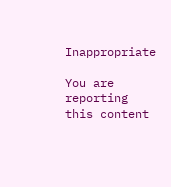Inappropriate

You are reporting this content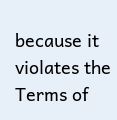because it violates the Terms of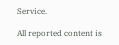Service.

All reported content is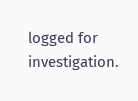logged for investigation.